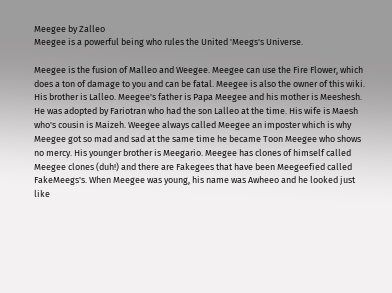Meegee by Zalleo
Meegee is a powerful being who rules the United 'Meegs's Universe.

Meegee is the fusion of Malleo and Weegee. Meegee can use the Fire Flower, which does a ton of damage to you and can be fatal. Meegee is also the owner of this wiki. His brother is Lalleo. Meegee's father is Papa Meegee and his mother is Meeshesh. He was adopted by Fariotran who had the son Lalleo at the time. His wife is Maesh who's cousin is Maizeh. Weegee always called Meegee an imposter which is why Meegee got so mad and sad at the same time he became Toon Meegee who shows no mercy. His younger brother is Meegario. Meegee has clones of himself called Meegee clones (duh!) and there are Fakegees that have been Meegeefied called FakeMeegs's. When Meegee was young, his name was Awheeo and he looked just like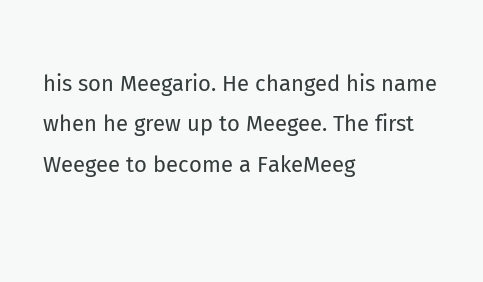his son Meegario. He changed his name when he grew up to Meegee. The first Weegee to become a FakeMeeg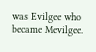was Evilgee who became Mevilgee.